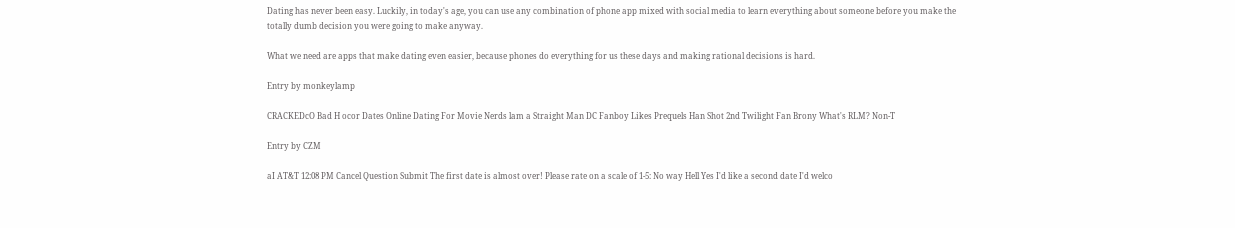Dating has never been easy. Luckily, in today's age, you can use any combination of phone app mixed with social media to learn everything about someone before you make the totally dumb decision you were going to make anyway.

What we need are apps that make dating even easier, because phones do everything for us these days and making rational decisions is hard.

Entry by monkeylamp

CRACKEDcO Bad H ocor Dates Online Dating For Movie Nerds lam a Straight Man DC Fanboy Likes Prequels Han Shot 2nd Twilight Fan Brony What's RLM? Non-T

Entry by CZM

aI AT&T 12:08 PM Cancel Question Submit The first date is almost over! Please rate on a scale of 1-5: No way Hell Yes I'd like a second date I'd welco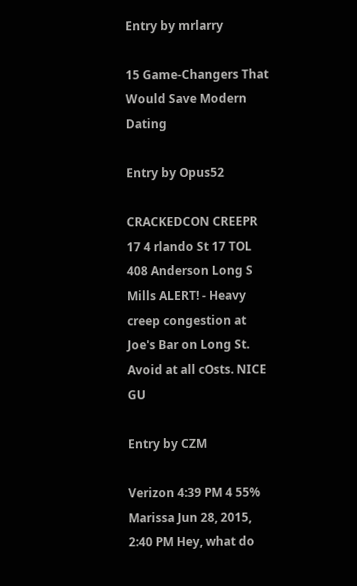Entry by mrlarry

15 Game-Changers That Would Save Modern Dating

Entry by Opus52

CRACKEDCON CREEPR 17 4 rlando St 17 TOL 408 Anderson Long S Mills ALERT! - Heavy creep congestion at Joe's Bar on Long St. Avoid at all cOsts. NICE GU

Entry by CZM

Verizon 4:39 PM 4 55% Marissa Jun 28, 2015, 2:40 PM Hey, what do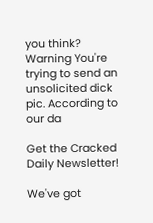you think? Warning You're trying to send an unsolicited dick pic. According to our da

Get the Cracked Daily Newsletter!

We've got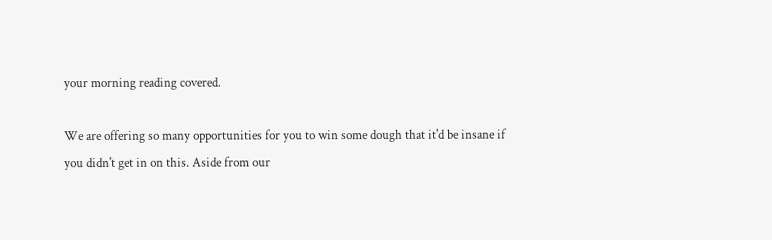your morning reading covered.

We are offering so many opportunities for you to win some dough that it'd be insane if you didn't get in on this. Aside from our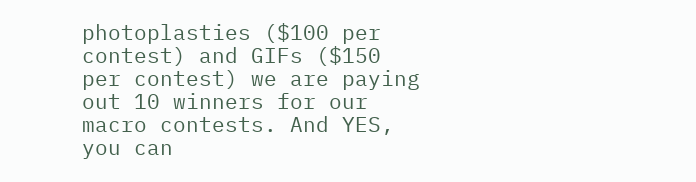photoplasties ($100 per contest) and GIFs ($150 per contest) we are paying out 10 winners for our macro contests. And YES, you can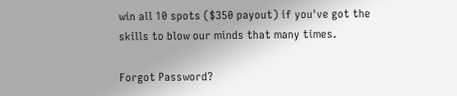win all 10 spots ($350 payout) if you've got the skills to blow our minds that many times.

Forgot Password?